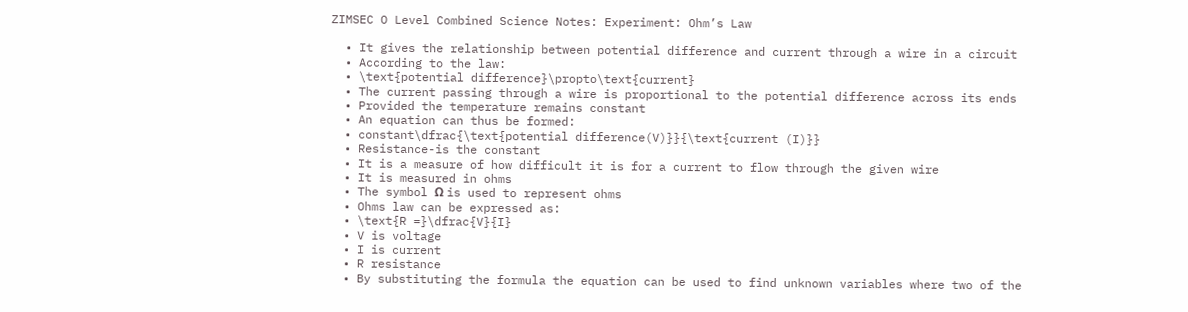ZIMSEC O Level Combined Science Notes: Experiment: Ohm’s Law

  • It gives the relationship between potential difference and current through a wire in a circuit
  • According to the law:
  • \text{potential difference}\propto\text{current}
  • The current passing through a wire is proportional to the potential difference across its ends
  • Provided the temperature remains constant
  • An equation can thus be formed:
  • constant\dfrac{\text{potential difference(V)}}{\text{current (I)}}
  • Resistance-is the constant
  • It is a measure of how difficult it is for a current to flow through the given wire
  • It is measured in ohms
  • The symbol Ω is used to represent ohms
  • Ohms law can be expressed as:
  • \text{R =}\dfrac{V}{I}
  • V is voltage
  • I is current
  • R resistance
  • By substituting the formula the equation can be used to find unknown variables where two of the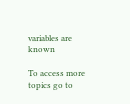variables are known

To access more topics go to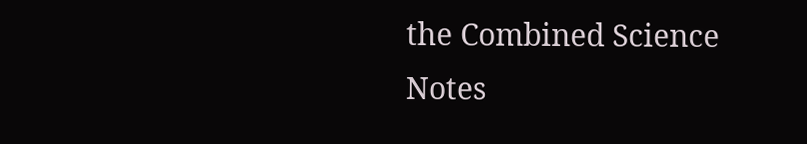the Combined Science Notes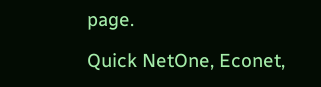page.

Quick NetOne, Econet,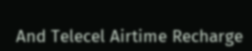And Telecel Airtime Recharge